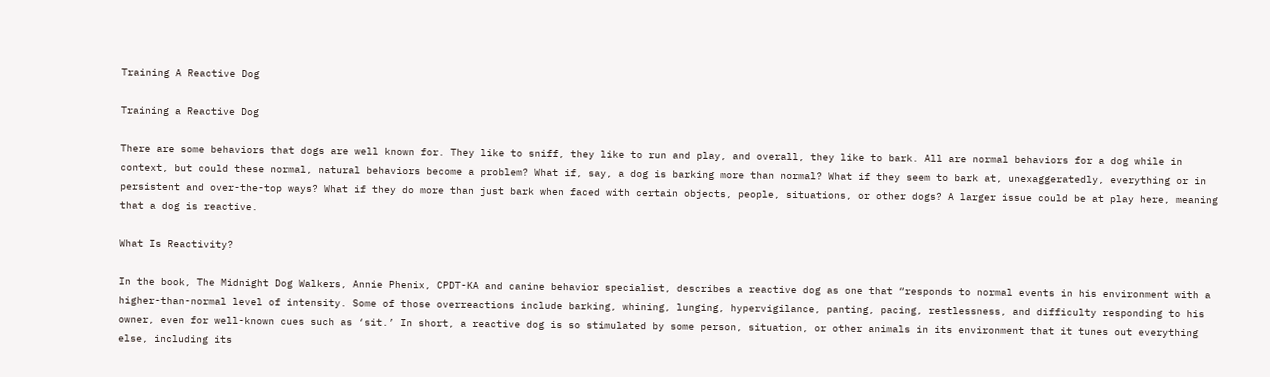Training A Reactive Dog

Training a Reactive Dog

There are some behaviors that dogs are well known for. They like to sniff, they like to run and play, and overall, they like to bark. All are normal behaviors for a dog while in context, but could these normal, natural behaviors become a problem? What if, say, a dog is barking more than normal? What if they seem to bark at, unexaggeratedly, everything or in persistent and over-the-top ways? What if they do more than just bark when faced with certain objects, people, situations, or other dogs? A larger issue could be at play here, meaning that a dog is reactive.

What Is Reactivity?

In the book, The Midnight Dog Walkers, Annie Phenix, CPDT-KA and canine behavior specialist, describes a reactive dog as one that “responds to normal events in his environment with a higher-than-normal level of intensity. Some of those overreactions include barking, whining, lunging, hypervigilance, panting, pacing, restlessness, and difficulty responding to his owner, even for well-known cues such as ‘sit.’ In short, a reactive dog is so stimulated by some person, situation, or other animals in its environment that it tunes out everything else, including its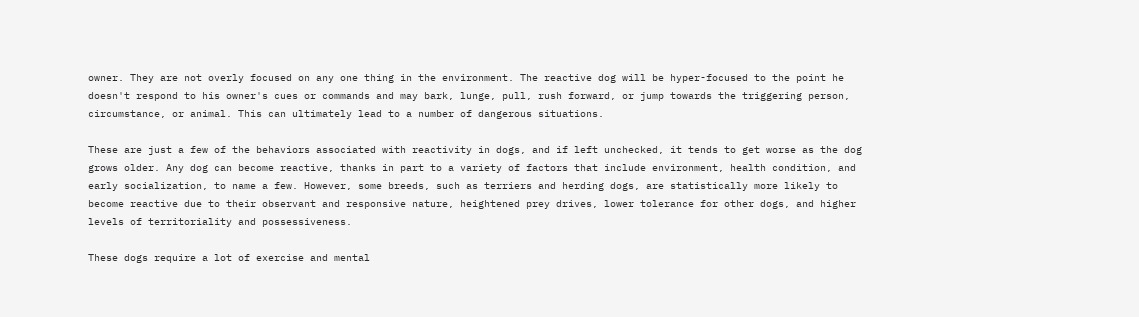owner. They are not overly focused on any one thing in the environment. The reactive dog will be hyper-focused to the point he doesn't respond to his owner's cues or commands and may bark, lunge, pull, rush forward, or jump towards the triggering person, circumstance, or animal. This can ultimately lead to a number of dangerous situations.

These are just a few of the behaviors associated with reactivity in dogs, and if left unchecked, it tends to get worse as the dog grows older. Any dog can become reactive, thanks in part to a variety of factors that include environment, health condition, and early socialization, to name a few. However, some breeds, such as terriers and herding dogs, are statistically more likely to become reactive due to their observant and responsive nature, heightened prey drives, lower tolerance for other dogs, and higher levels of territoriality and possessiveness.

These dogs require a lot of exercise and mental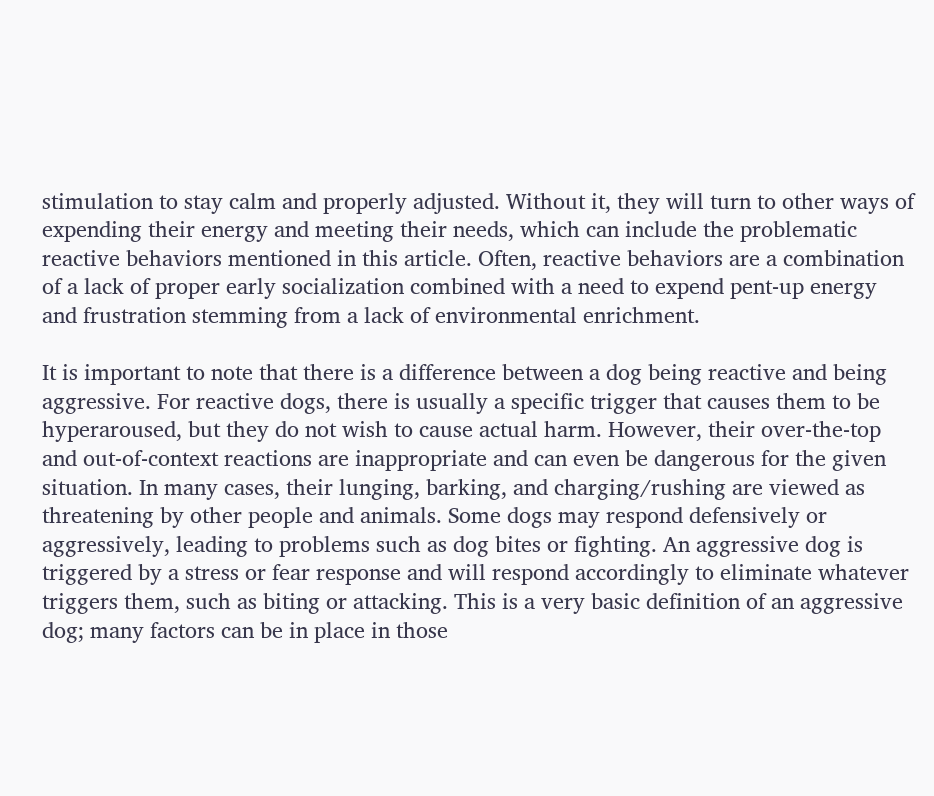stimulation to stay calm and properly adjusted. Without it, they will turn to other ways of expending their energy and meeting their needs, which can include the problematic reactive behaviors mentioned in this article. Often, reactive behaviors are a combination of a lack of proper early socialization combined with a need to expend pent-up energy and frustration stemming from a lack of environmental enrichment.

It is important to note that there is a difference between a dog being reactive and being aggressive. For reactive dogs, there is usually a specific trigger that causes them to be hyperaroused, but they do not wish to cause actual harm. However, their over-the-top and out-of-context reactions are inappropriate and can even be dangerous for the given situation. In many cases, their lunging, barking, and charging/rushing are viewed as threatening by other people and animals. Some dogs may respond defensively or aggressively, leading to problems such as dog bites or fighting. An aggressive dog is triggered by a stress or fear response and will respond accordingly to eliminate whatever triggers them, such as biting or attacking. This is a very basic definition of an aggressive dog; many factors can be in place in those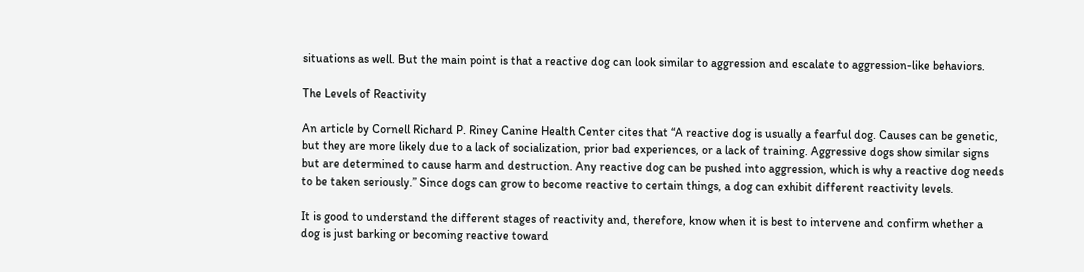situations as well. But the main point is that a reactive dog can look similar to aggression and escalate to aggression-like behaviors.

The Levels of Reactivity

An article by Cornell Richard P. Riney Canine Health Center cites that “A reactive dog is usually a fearful dog. Causes can be genetic, but they are more likely due to a lack of socialization, prior bad experiences, or a lack of training. Aggressive dogs show similar signs but are determined to cause harm and destruction. Any reactive dog can be pushed into aggression, which is why a reactive dog needs to be taken seriously.” Since dogs can grow to become reactive to certain things, a dog can exhibit different reactivity levels.

It is good to understand the different stages of reactivity and, therefore, know when it is best to intervene and confirm whether a dog is just barking or becoming reactive toward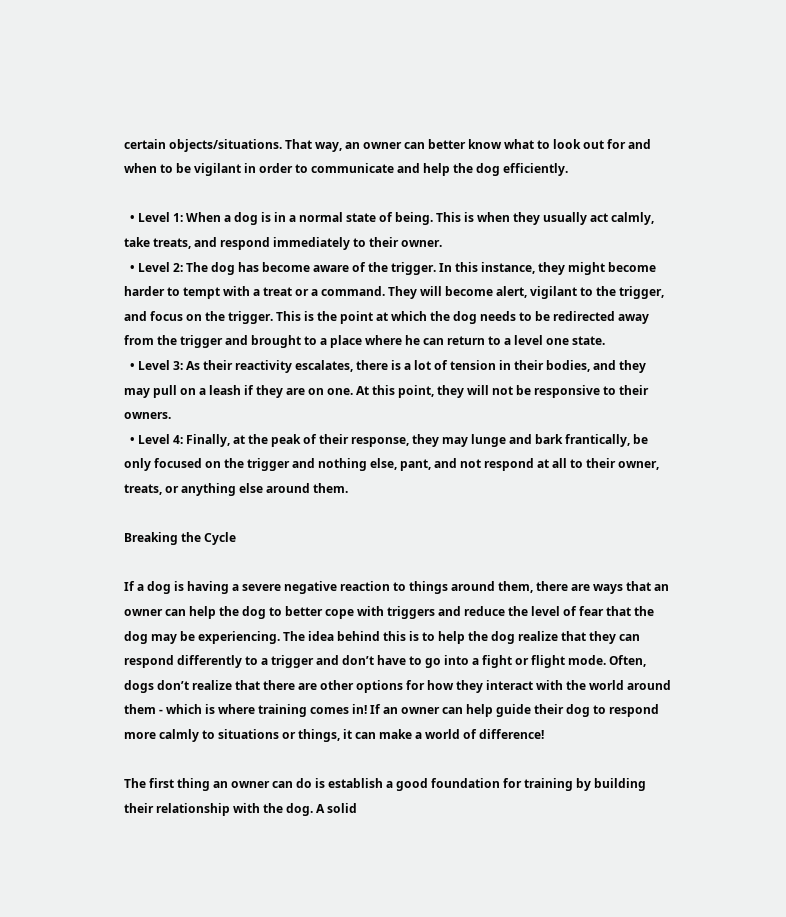certain objects/situations. That way, an owner can better know what to look out for and when to be vigilant in order to communicate and help the dog efficiently.

  • Level 1: When a dog is in a normal state of being. This is when they usually act calmly, take treats, and respond immediately to their owner.
  • Level 2: The dog has become aware of the trigger. In this instance, they might become harder to tempt with a treat or a command. They will become alert, vigilant to the trigger, and focus on the trigger. This is the point at which the dog needs to be redirected away from the trigger and brought to a place where he can return to a level one state.
  • Level 3: As their reactivity escalates, there is a lot of tension in their bodies, and they may pull on a leash if they are on one. At this point, they will not be responsive to their owners.
  • Level 4: Finally, at the peak of their response, they may lunge and bark frantically, be only focused on the trigger and nothing else, pant, and not respond at all to their owner, treats, or anything else around them.

Breaking the Cycle

If a dog is having a severe negative reaction to things around them, there are ways that an owner can help the dog to better cope with triggers and reduce the level of fear that the dog may be experiencing. The idea behind this is to help the dog realize that they can respond differently to a trigger and don’t have to go into a fight or flight mode. Often, dogs don’t realize that there are other options for how they interact with the world around them - which is where training comes in! If an owner can help guide their dog to respond more calmly to situations or things, it can make a world of difference!

The first thing an owner can do is establish a good foundation for training by building their relationship with the dog. A solid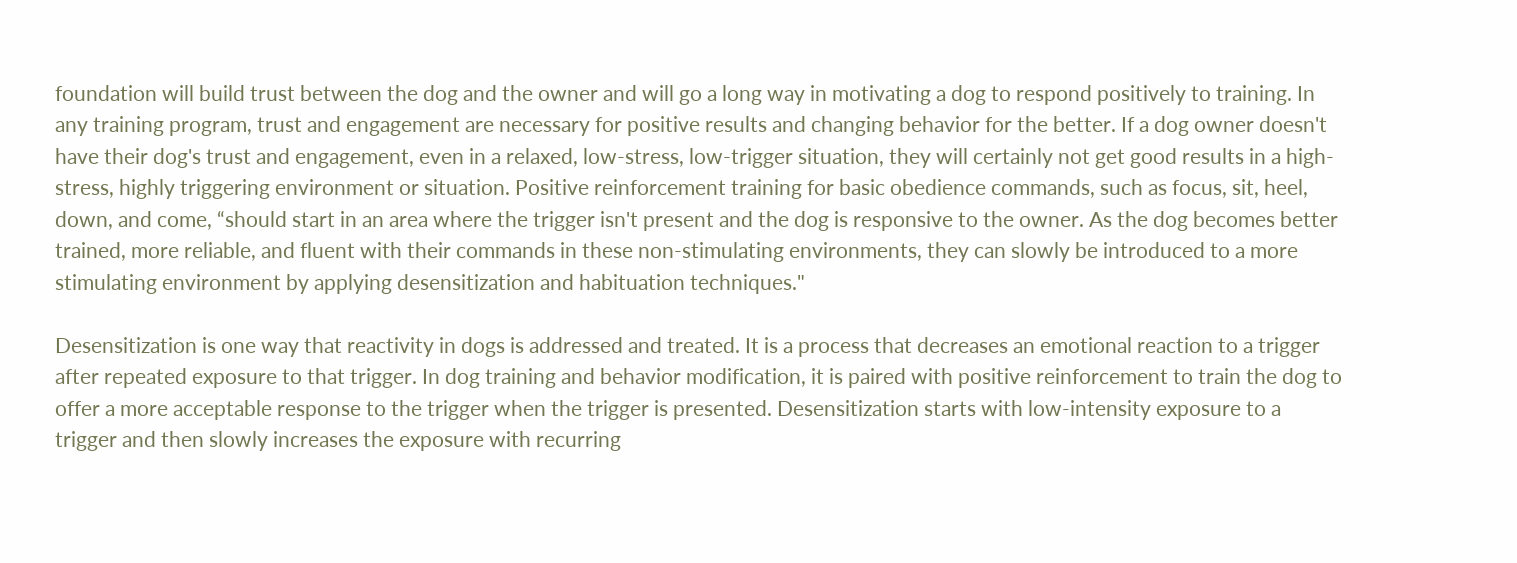foundation will build trust between the dog and the owner and will go a long way in motivating a dog to respond positively to training. In any training program, trust and engagement are necessary for positive results and changing behavior for the better. If a dog owner doesn't have their dog's trust and engagement, even in a relaxed, low-stress, low-trigger situation, they will certainly not get good results in a high-stress, highly triggering environment or situation. Positive reinforcement training for basic obedience commands, such as focus, sit, heel, down, and come, “should start in an area where the trigger isn't present and the dog is responsive to the owner. As the dog becomes better trained, more reliable, and fluent with their commands in these non-stimulating environments, they can slowly be introduced to a more stimulating environment by applying desensitization and habituation techniques."

Desensitization is one way that reactivity in dogs is addressed and treated. It is a process that decreases an emotional reaction to a trigger after repeated exposure to that trigger. In dog training and behavior modification, it is paired with positive reinforcement to train the dog to offer a more acceptable response to the trigger when the trigger is presented. Desensitization starts with low-intensity exposure to a trigger and then slowly increases the exposure with recurring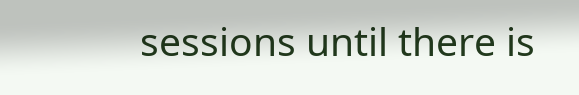sessions until there is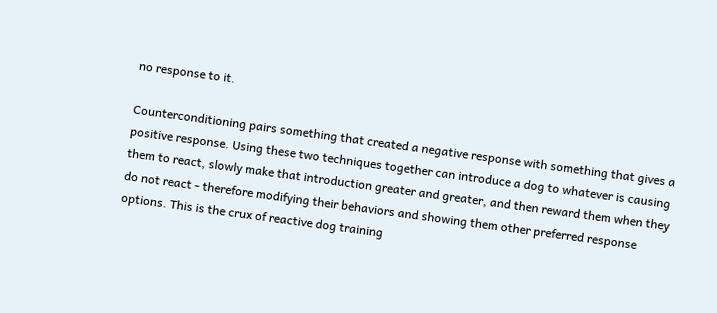no response to it.

Counterconditioning pairs something that created a negative response with something that gives a positive response. Using these two techniques together can introduce a dog to whatever is causing them to react, slowly make that introduction greater and greater, and then reward them when they do not react - therefore modifying their behaviors and showing them other preferred response options. This is the crux of reactive dog training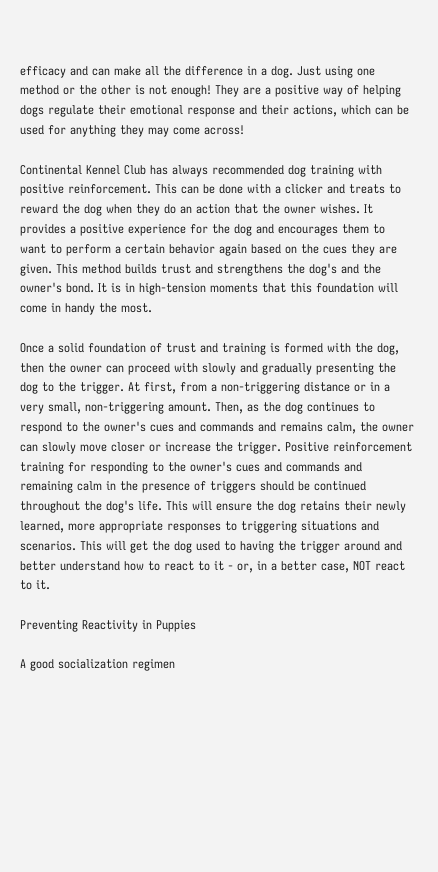efficacy and can make all the difference in a dog. Just using one method or the other is not enough! They are a positive way of helping dogs regulate their emotional response and their actions, which can be used for anything they may come across!

Continental Kennel Club has always recommended dog training with positive reinforcement. This can be done with a clicker and treats to reward the dog when they do an action that the owner wishes. It provides a positive experience for the dog and encourages them to want to perform a certain behavior again based on the cues they are given. This method builds trust and strengthens the dog's and the owner's bond. It is in high-tension moments that this foundation will come in handy the most.

Once a solid foundation of trust and training is formed with the dog, then the owner can proceed with slowly and gradually presenting the dog to the trigger. At first, from a non-triggering distance or in a very small, non-triggering amount. Then, as the dog continues to respond to the owner's cues and commands and remains calm, the owner can slowly move closer or increase the trigger. Positive reinforcement training for responding to the owner's cues and commands and remaining calm in the presence of triggers should be continued throughout the dog's life. This will ensure the dog retains their newly learned, more appropriate responses to triggering situations and scenarios. This will get the dog used to having the trigger around and better understand how to react to it - or, in a better case, NOT react to it.

Preventing Reactivity in Puppies

A good socialization regimen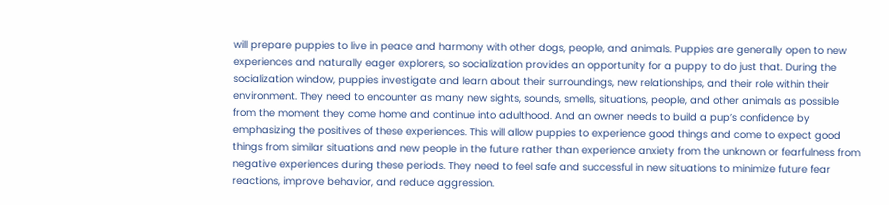will prepare puppies to live in peace and harmony with other dogs, people, and animals. Puppies are generally open to new experiences and naturally eager explorers, so socialization provides an opportunity for a puppy to do just that. During the socialization window, puppies investigate and learn about their surroundings, new relationships, and their role within their environment. They need to encounter as many new sights, sounds, smells, situations, people, and other animals as possible from the moment they come home and continue into adulthood. And an owner needs to build a pup’s confidence by emphasizing the positives of these experiences. This will allow puppies to experience good things and come to expect good things from similar situations and new people in the future rather than experience anxiety from the unknown or fearfulness from negative experiences during these periods. They need to feel safe and successful in new situations to minimize future fear reactions, improve behavior, and reduce aggression.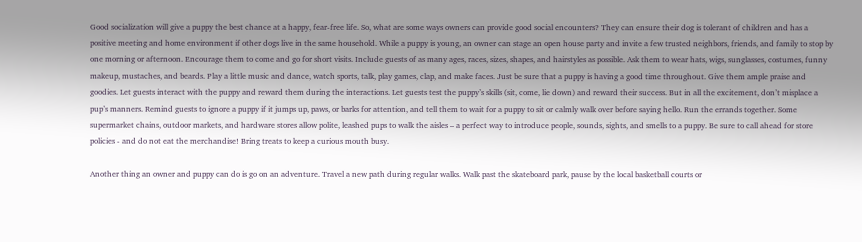Good socialization will give a puppy the best chance at a happy, fear-free life. So, what are some ways owners can provide good social encounters? They can ensure their dog is tolerant of children and has a positive meeting and home environment if other dogs live in the same household. While a puppy is young, an owner can stage an open house party and invite a few trusted neighbors, friends, and family to stop by one morning or afternoon. Encourage them to come and go for short visits. Include guests of as many ages, races, sizes, shapes, and hairstyles as possible. Ask them to wear hats, wigs, sunglasses, costumes, funny makeup, mustaches, and beards. Play a little music and dance, watch sports, talk, play games, clap, and make faces. Just be sure that a puppy is having a good time throughout. Give them ample praise and goodies. Let guests interact with the puppy and reward them during the interactions. Let guests test the puppy’s skills (sit, come, lie down) and reward their success. But in all the excitement, don’t misplace a pup’s manners. Remind guests to ignore a puppy if it jumps up, paws, or barks for attention, and tell them to wait for a puppy to sit or calmly walk over before saying hello. Run the errands together. Some supermarket chains, outdoor markets, and hardware stores allow polite, leashed pups to walk the aisles – a perfect way to introduce people, sounds, sights, and smells to a puppy. Be sure to call ahead for store policies - and do not eat the merchandise! Bring treats to keep a curious mouth busy.

Another thing an owner and puppy can do is go on an adventure. Travel a new path during regular walks. Walk past the skateboard park, pause by the local basketball courts or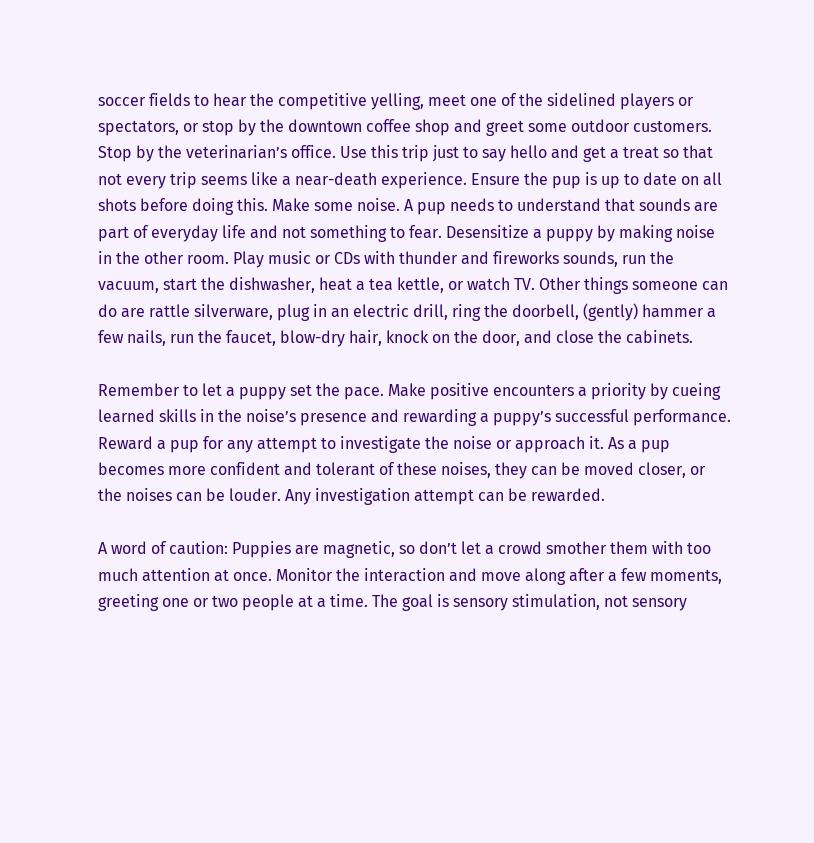soccer fields to hear the competitive yelling, meet one of the sidelined players or spectators, or stop by the downtown coffee shop and greet some outdoor customers. Stop by the veterinarian’s office. Use this trip just to say hello and get a treat so that not every trip seems like a near-death experience. Ensure the pup is up to date on all shots before doing this. Make some noise. A pup needs to understand that sounds are part of everyday life and not something to fear. Desensitize a puppy by making noise in the other room. Play music or CDs with thunder and fireworks sounds, run the vacuum, start the dishwasher, heat a tea kettle, or watch TV. Other things someone can do are rattle silverware, plug in an electric drill, ring the doorbell, (gently) hammer a few nails, run the faucet, blow-dry hair, knock on the door, and close the cabinets.

Remember to let a puppy set the pace. Make positive encounters a priority by cueing learned skills in the noise’s presence and rewarding a puppy’s successful performance. Reward a pup for any attempt to investigate the noise or approach it. As a pup becomes more confident and tolerant of these noises, they can be moved closer, or the noises can be louder. Any investigation attempt can be rewarded.

A word of caution: Puppies are magnetic, so don’t let a crowd smother them with too much attention at once. Monitor the interaction and move along after a few moments, greeting one or two people at a time. The goal is sensory stimulation, not sensory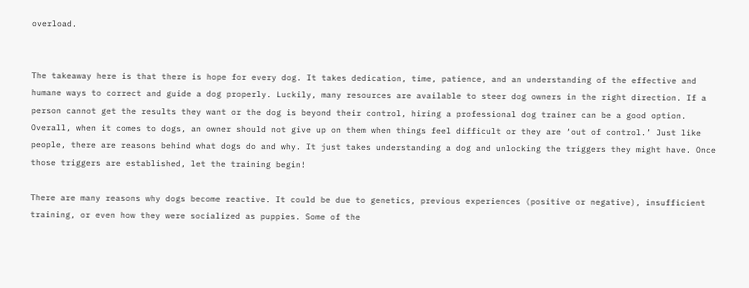overload.


The takeaway here is that there is hope for every dog. It takes dedication, time, patience, and an understanding of the effective and humane ways to correct and guide a dog properly. Luckily, many resources are available to steer dog owners in the right direction. If a person cannot get the results they want or the dog is beyond their control, hiring a professional dog trainer can be a good option. Overall, when it comes to dogs, an owner should not give up on them when things feel difficult or they are ‘out of control.’ Just like people, there are reasons behind what dogs do and why. It just takes understanding a dog and unlocking the triggers they might have. Once those triggers are established, let the training begin!

There are many reasons why dogs become reactive. It could be due to genetics, previous experiences (positive or negative), insufficient training, or even how they were socialized as puppies. Some of the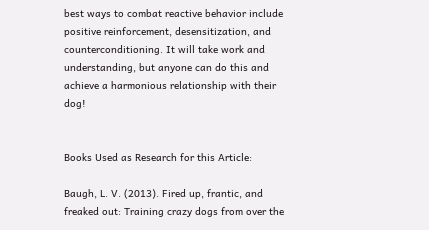best ways to combat reactive behavior include positive reinforcement, desensitization, and counterconditioning. It will take work and understanding, but anyone can do this and achieve a harmonious relationship with their dog!


Books Used as Research for this Article:

Baugh, L. V. (2013). Fired up, frantic, and freaked out: Training crazy dogs from over the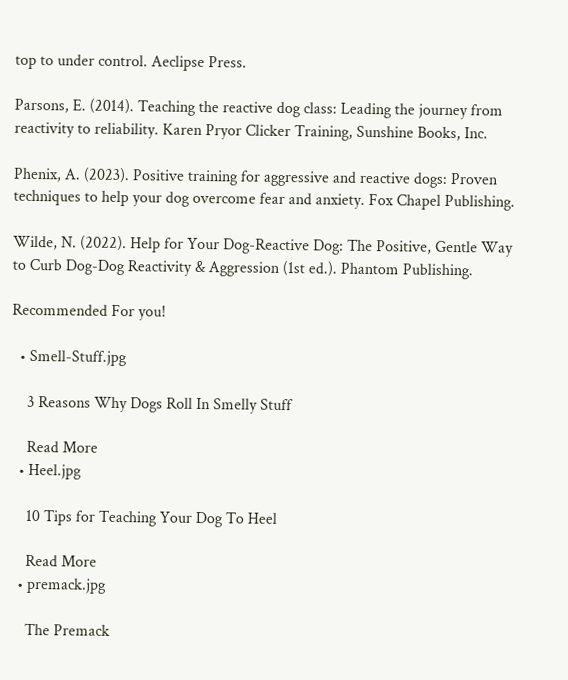top to under control. Aeclipse Press.

Parsons, E. (2014). Teaching the reactive dog class: Leading the journey from reactivity to reliability. Karen Pryor Clicker Training, Sunshine Books, Inc.

Phenix, A. (2023). Positive training for aggressive and reactive dogs: Proven techniques to help your dog overcome fear and anxiety. Fox Chapel Publishing.

Wilde, N. (2022). Help for Your Dog-Reactive Dog: The Positive, Gentle Way to Curb Dog-Dog Reactivity & Aggression (1st ed.). Phantom Publishing.

Recommended For you!

  • Smell-Stuff.jpg

    3 Reasons Why Dogs Roll In Smelly Stuff

    Read More
  • Heel.jpg

    10 Tips for Teaching Your Dog To Heel

    Read More
  • premack.jpg

    The Premack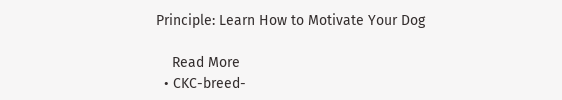Principle: Learn How to Motivate Your Dog

    Read More
  • CKC-breed-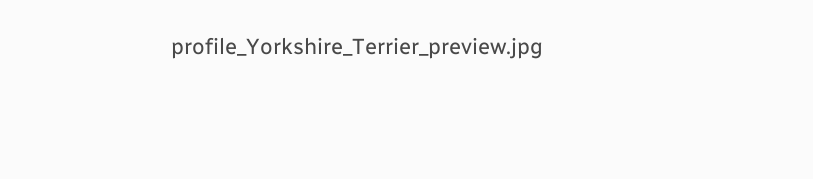profile_Yorkshire_Terrier_preview.jpg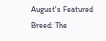August's Featured Breed: The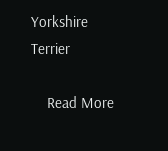Yorkshire Terrier

    Read More